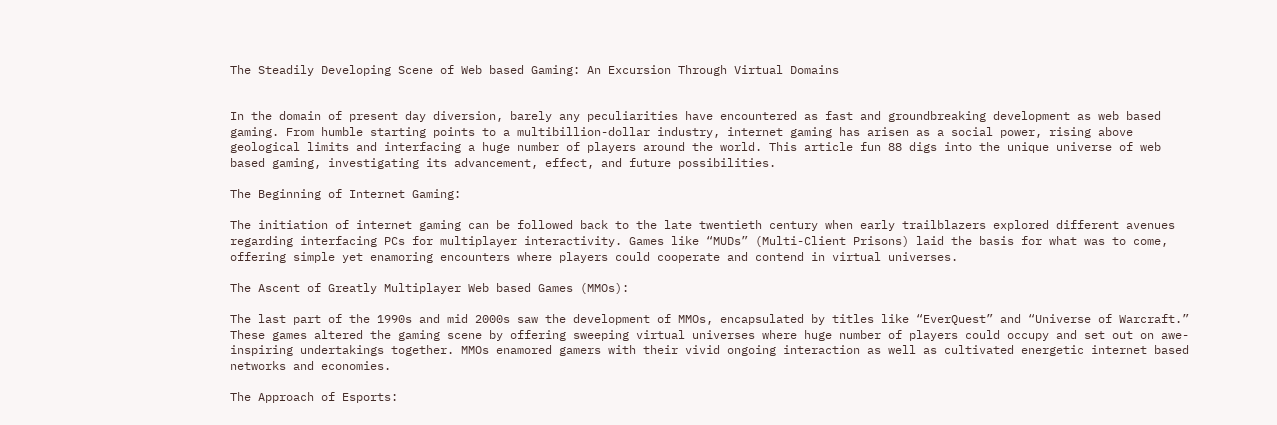The Steadily Developing Scene of Web based Gaming: An Excursion Through Virtual Domains


In the domain of present day diversion, barely any peculiarities have encountered as fast and groundbreaking development as web based gaming. From humble starting points to a multibillion-dollar industry, internet gaming has arisen as a social power, rising above geological limits and interfacing a huge number of players around the world. This article fun 88 digs into the unique universe of web based gaming, investigating its advancement, effect, and future possibilities.

The Beginning of Internet Gaming:

The initiation of internet gaming can be followed back to the late twentieth century when early trailblazers explored different avenues regarding interfacing PCs for multiplayer interactivity. Games like “MUDs” (Multi-Client Prisons) laid the basis for what was to come, offering simple yet enamoring encounters where players could cooperate and contend in virtual universes.

The Ascent of Greatly Multiplayer Web based Games (MMOs):

The last part of the 1990s and mid 2000s saw the development of MMOs, encapsulated by titles like “EverQuest” and “Universe of Warcraft.” These games altered the gaming scene by offering sweeping virtual universes where huge number of players could occupy and set out on awe-inspiring undertakings together. MMOs enamored gamers with their vivid ongoing interaction as well as cultivated energetic internet based networks and economies.

The Approach of Esports: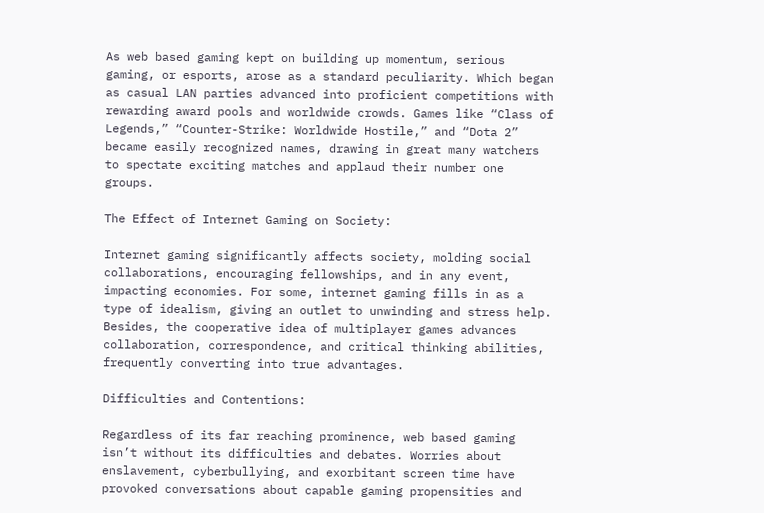As web based gaming kept on building up momentum, serious gaming, or esports, arose as a standard peculiarity. Which began as casual LAN parties advanced into proficient competitions with rewarding award pools and worldwide crowds. Games like “Class of Legends,” “Counter-Strike: Worldwide Hostile,” and “Dota 2” became easily recognized names, drawing in great many watchers to spectate exciting matches and applaud their number one groups.

The Effect of Internet Gaming on Society:

Internet gaming significantly affects society, molding social collaborations, encouraging fellowships, and in any event, impacting economies. For some, internet gaming fills in as a type of idealism, giving an outlet to unwinding and stress help. Besides, the cooperative idea of multiplayer games advances collaboration, correspondence, and critical thinking abilities, frequently converting into true advantages.

Difficulties and Contentions:

Regardless of its far reaching prominence, web based gaming isn’t without its difficulties and debates. Worries about enslavement, cyberbullying, and exorbitant screen time have provoked conversations about capable gaming propensities and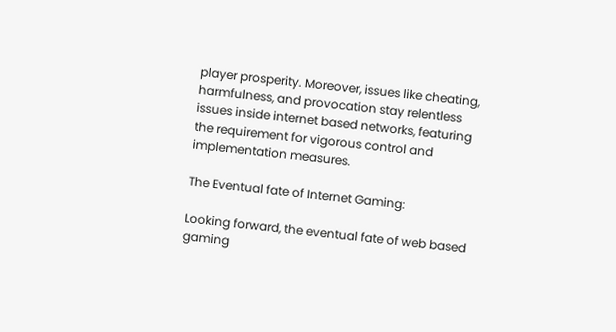player prosperity. Moreover, issues like cheating, harmfulness, and provocation stay relentless issues inside internet based networks, featuring the requirement for vigorous control and implementation measures.

The Eventual fate of Internet Gaming:

Looking forward, the eventual fate of web based gaming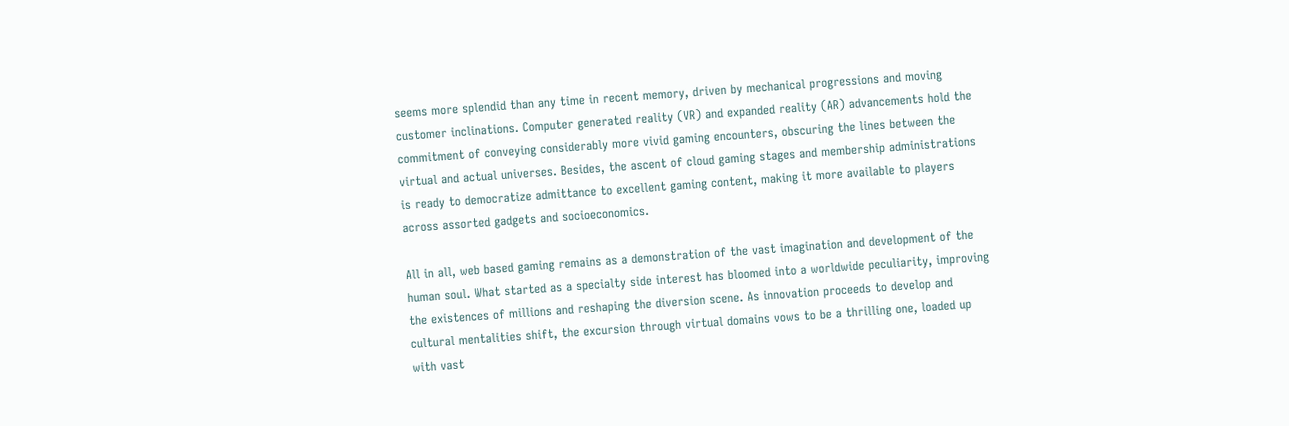seems more splendid than any time in recent memory, driven by mechanical progressions and moving customer inclinations. Computer generated reality (VR) and expanded reality (AR) advancements hold the commitment of conveying considerably more vivid gaming encounters, obscuring the lines between the virtual and actual universes. Besides, the ascent of cloud gaming stages and membership administrations is ready to democratize admittance to excellent gaming content, making it more available to players across assorted gadgets and socioeconomics.

All in all, web based gaming remains as a demonstration of the vast imagination and development of the human soul. What started as a specialty side interest has bloomed into a worldwide peculiarity, improving the existences of millions and reshaping the diversion scene. As innovation proceeds to develop and cultural mentalities shift, the excursion through virtual domains vows to be a thrilling one, loaded up with vast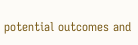potential outcomes and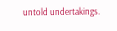untold undertakings.